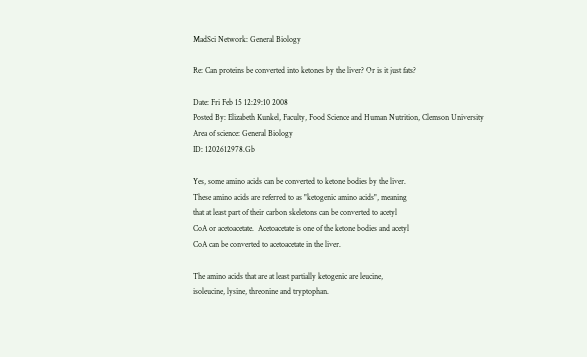MadSci Network: General Biology

Re: Can proteins be converted into ketones by the liver? Or is it just fats?

Date: Fri Feb 15 12:29:10 2008
Posted By: Elizabeth Kunkel, Faculty, Food Science and Human Nutrition, Clemson University
Area of science: General Biology
ID: 1202612978.Gb

Yes, some amino acids can be converted to ketone bodies by the liver.
These amino acids are referred to as "ketogenic amino acids", meaning
that at least part of their carbon skeletons can be converted to acetyl
CoA or acetoacetate.  Acetoacetate is one of the ketone bodies and acetyl
CoA can be converted to acetoacetate in the liver.

The amino acids that are at least partially ketogenic are leucine,
isoleucine, lysine, threonine and tryptophan.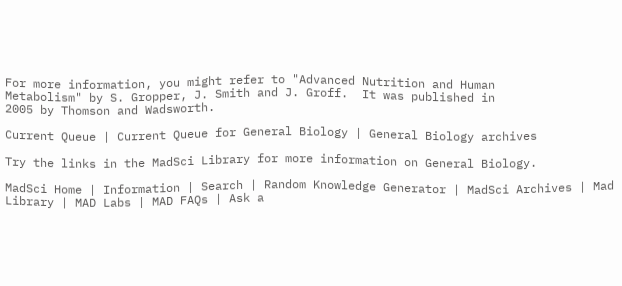For more information, you might refer to "Advanced Nutrition and Human
Metabolism" by S. Gropper, J. Smith and J. Groff.  It was published in
2005 by Thomson and Wadsworth.

Current Queue | Current Queue for General Biology | General Biology archives

Try the links in the MadSci Library for more information on General Biology.

MadSci Home | Information | Search | Random Knowledge Generator | MadSci Archives | Mad Library | MAD Labs | MAD FAQs | Ask a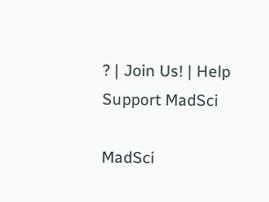? | Join Us! | Help Support MadSci

MadSci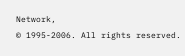Network,
© 1995-2006. All rights reserved.